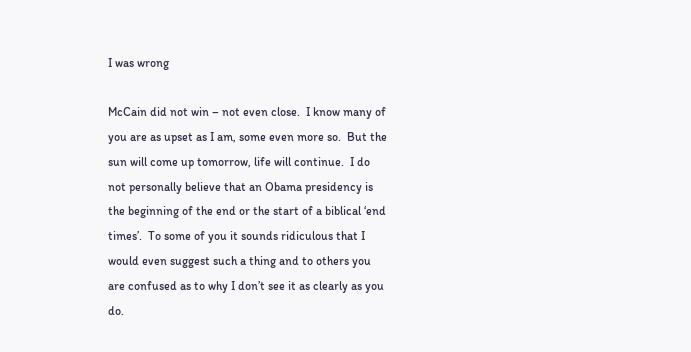I was wrong

McCain did not win – not even close.  I know many of you are as upset as I am, some even more so.  But the sun will come up tomorrow, life will continue.  I do not personally believe that an Obama presidency is the beginning of the end or the start of a biblical ‘end times’.  To some of you it sounds ridiculous that I would even suggest such a thing and to others you are confused as to why I don’t see it as clearly as you do.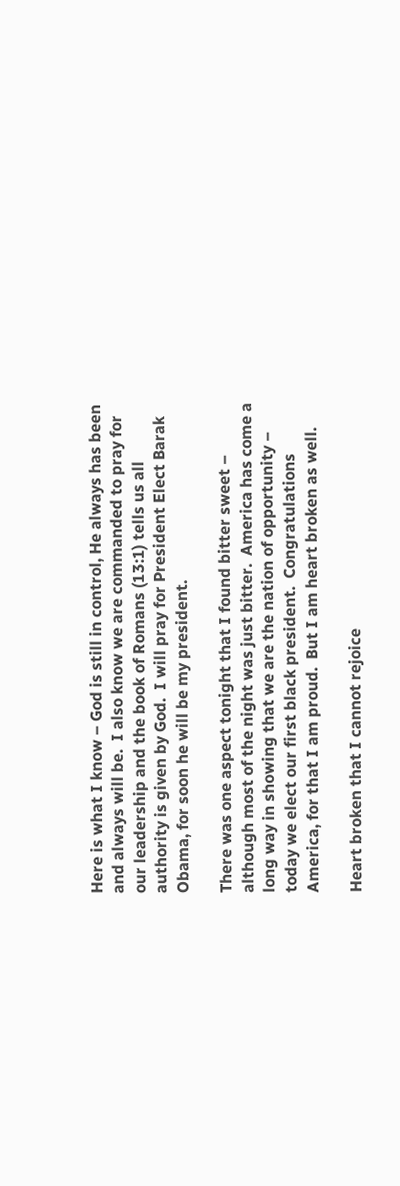Here is what I know – God is still in control, He always has been and always will be.  I also know we are commanded to pray for our leadership and the book of Romans (13:1) tells us all authority is given by God.  I will pray for President Elect Barak Obama, for soon he will be my president.

There was one aspect tonight that I found bitter sweet – although most of the night was just bitter.  America has come a long way in showing that we are the nation of opportunity – today we elect our first black president.  Congratulations America, for that I am proud.  But I am heart broken as well.

Heart broken that I cannot rejoice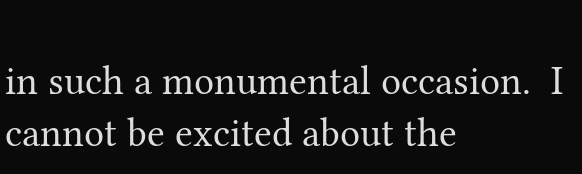in such a monumental occasion.  I cannot be excited about the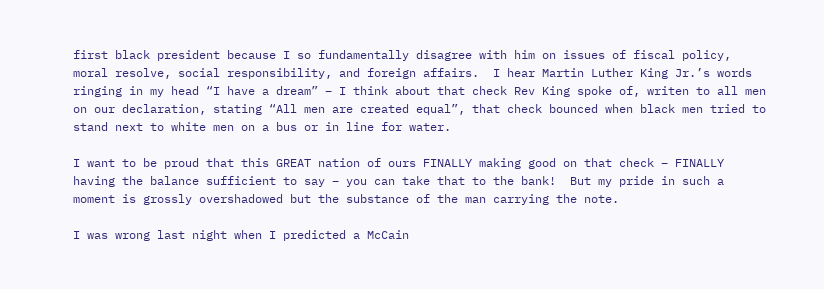first black president because I so fundamentally disagree with him on issues of fiscal policy, moral resolve, social responsibility, and foreign affairs.  I hear Martin Luther King Jr.’s words ringing in my head “I have a dream” – I think about that check Rev King spoke of, writen to all men on our declaration, stating “All men are created equal”, that check bounced when black men tried to stand next to white men on a bus or in line for water.

I want to be proud that this GREAT nation of ours FINALLY making good on that check – FINALLY having the balance sufficient to say – you can take that to the bank!  But my pride in such a moment is grossly overshadowed but the substance of the man carrying the note.

I was wrong last night when I predicted a McCain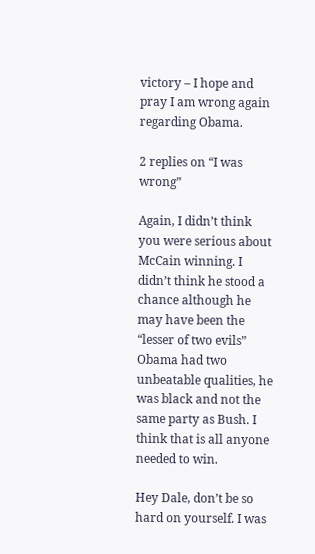victory – I hope and pray I am wrong again regarding Obama.

2 replies on “I was wrong”

Again, I didn’t think you were serious about McCain winning. I didn’t think he stood a chance although he may have been the “lesser of two evils” Obama had two unbeatable qualities, he was black and not the same party as Bush. I think that is all anyone needed to win.

Hey Dale, don’t be so hard on yourself. I was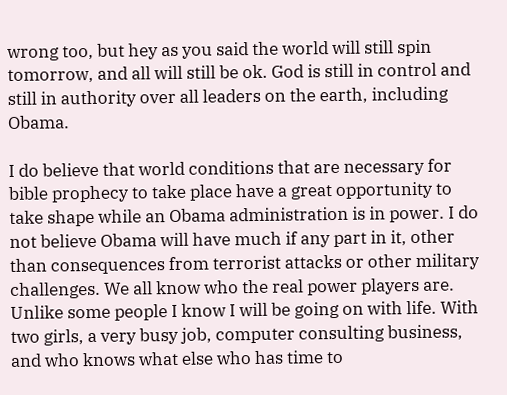wrong too, but hey as you said the world will still spin tomorrow, and all will still be ok. God is still in control and still in authority over all leaders on the earth, including Obama.

I do believe that world conditions that are necessary for bible prophecy to take place have a great opportunity to take shape while an Obama administration is in power. I do not believe Obama will have much if any part in it, other than consequences from terrorist attacks or other military challenges. We all know who the real power players are. Unlike some people I know I will be going on with life. With two girls, a very busy job, computer consulting business, and who knows what else who has time to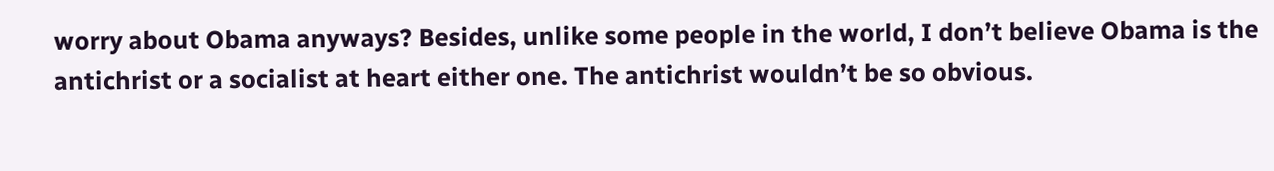worry about Obama anyways? Besides, unlike some people in the world, I don’t believe Obama is the antichrist or a socialist at heart either one. The antichrist wouldn’t be so obvious.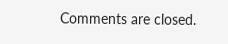Comments are closed.